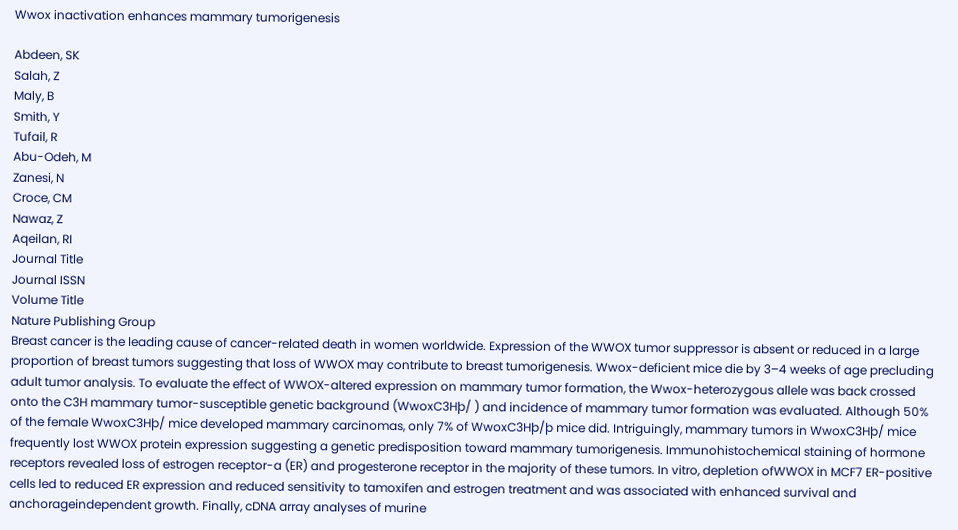Wwox inactivation enhances mammary tumorigenesis

Abdeen, SK
Salah, Z
Maly, B
Smith, Y
Tufail, R
Abu-Odeh, M
Zanesi, N
Croce, CM
Nawaz, Z
Aqeilan, RI
Journal Title
Journal ISSN
Volume Title
Nature Publishing Group
Breast cancer is the leading cause of cancer-related death in women worldwide. Expression of the WWOX tumor suppressor is absent or reduced in a large proportion of breast tumors suggesting that loss of WWOX may contribute to breast tumorigenesis. Wwox-deficient mice die by 3–4 weeks of age precluding adult tumor analysis. To evaluate the effect of WWOX-altered expression on mammary tumor formation, the Wwox-heterozygous allele was back crossed onto the C3H mammary tumor-susceptible genetic background (WwoxC3Hþ/ ) and incidence of mammary tumor formation was evaluated. Although 50% of the female WwoxC3Hþ/ mice developed mammary carcinomas, only 7% of WwoxC3Hþ/þ mice did. Intriguingly, mammary tumors in WwoxC3Hþ/ mice frequently lost WWOX protein expression suggesting a genetic predisposition toward mammary tumorigenesis. Immunohistochemical staining of hormone receptors revealed loss of estrogen receptor-a (ER) and progesterone receptor in the majority of these tumors. In vitro, depletion ofWWOX in MCF7 ER-positive cells led to reduced ER expression and reduced sensitivity to tamoxifen and estrogen treatment and was associated with enhanced survival and anchorageindependent growth. Finally, cDNA array analyses of murine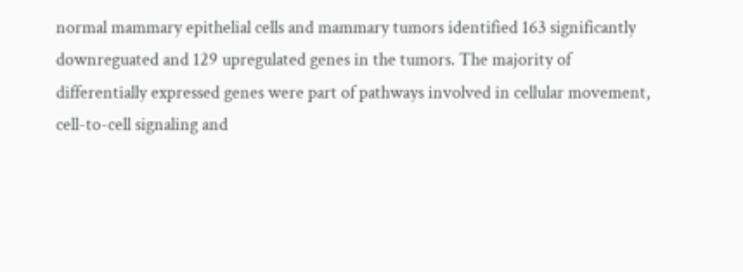normal mammary epithelial cells and mammary tumors identified 163 significantly downreguated and 129 upregulated genes in the tumors. The majority of differentially expressed genes were part of pathways involved in cellular movement, cell-to-cell signaling and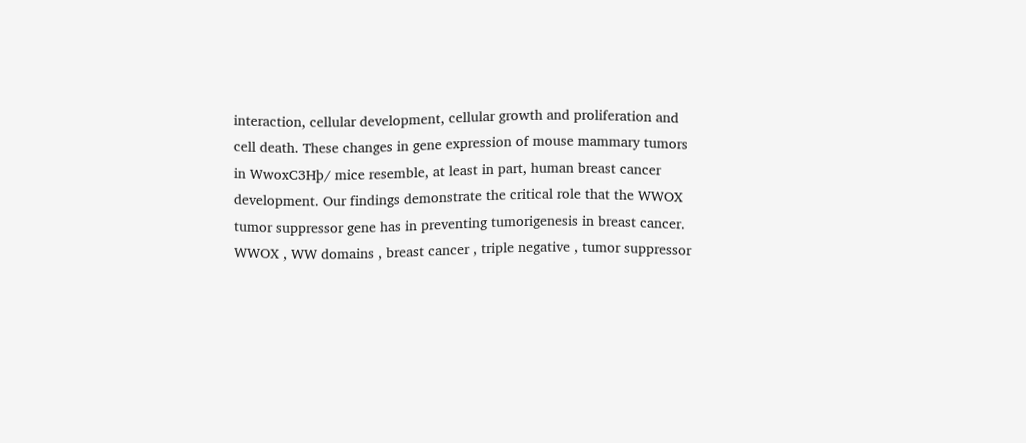interaction, cellular development, cellular growth and proliferation and cell death. These changes in gene expression of mouse mammary tumors in WwoxC3Hþ/ mice resemble, at least in part, human breast cancer development. Our findings demonstrate the critical role that the WWOX tumor suppressor gene has in preventing tumorigenesis in breast cancer.
WWOX , WW domains , breast cancer , triple negative , tumor suppressor